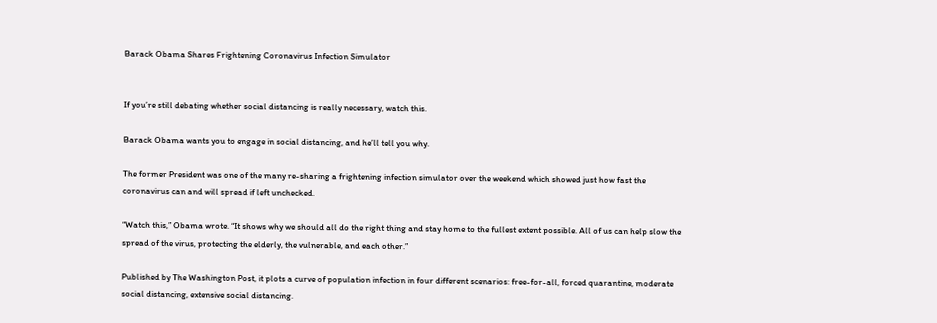Barack Obama Shares Frightening Coronavirus Infection Simulator


If you’re still debating whether social distancing is really necessary, watch this.

Barack Obama wants you to engage in social distancing, and he’ll tell you why.

The former President was one of the many re-sharing a frightening infection simulator over the weekend which showed just how fast the coronavirus can and will spread if left unchecked.

“Watch this,” Obama wrote. “It shows why we should all do the right thing and stay home to the fullest extent possible. All of us can help slow the spread of the virus, protecting the elderly, the vulnerable, and each other.”

Published by The Washington Post, it plots a curve of population infection in four different scenarios: free-for-all, forced quarantine, moderate social distancing, extensive social distancing.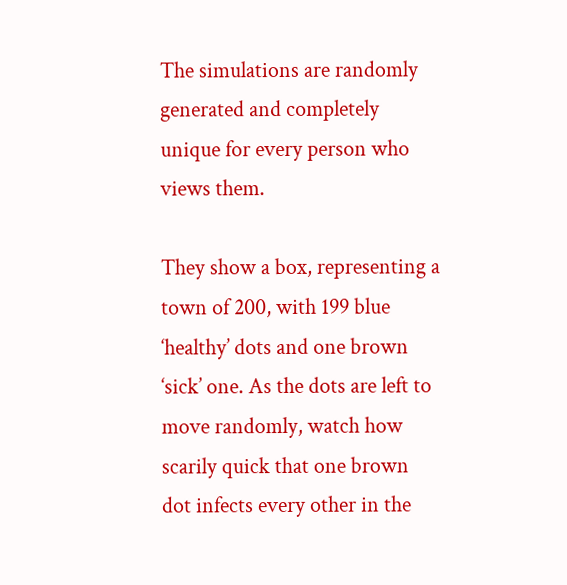The simulations are randomly generated and completely unique for every person who views them.

They show a box, representing a town of 200, with 199 blue ‘healthy’ dots and one brown ‘sick’ one. As the dots are left to move randomly, watch how scarily quick that one brown dot infects every other in the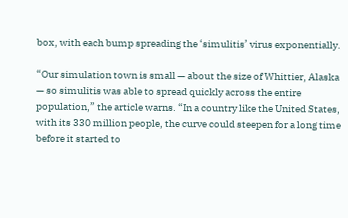box, with each bump spreading the ‘simulitis’ virus exponentially.

“Our simulation town is small — about the size of Whittier, Alaska — so simulitis was able to spread quickly across the entire population,” the article warns. “In a country like the United States, with its 330 million people, the curve could steepen for a long time before it started to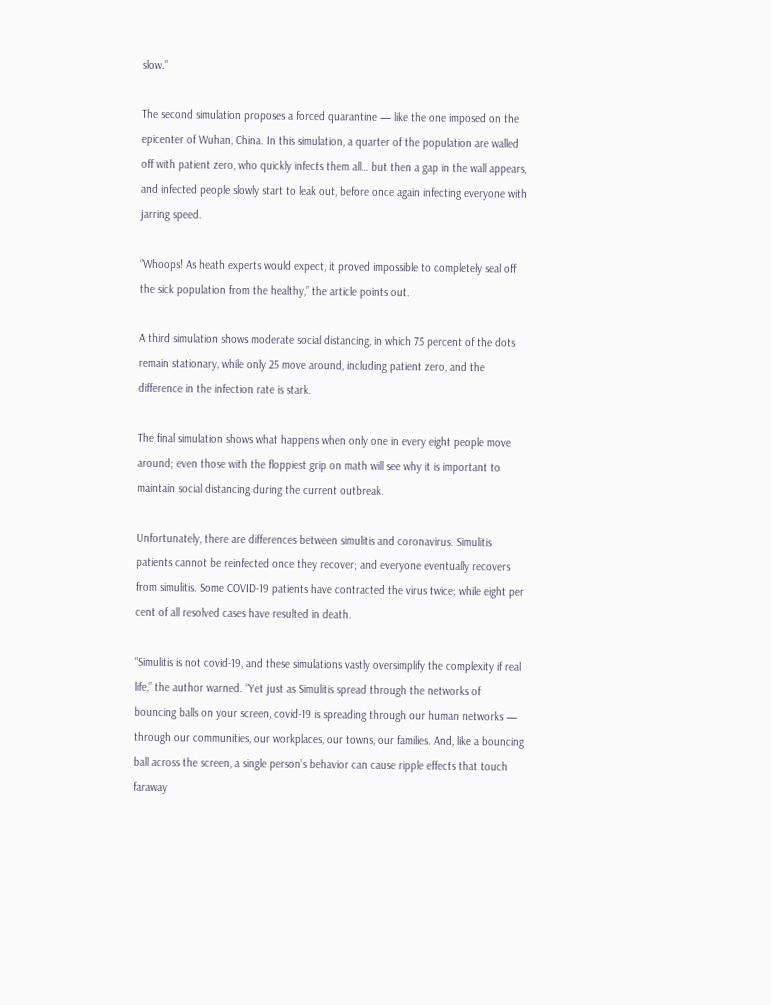slow.”

The second simulation proposes a forced quarantine — like the one imposed on the epicenter of Wuhan, China. In this simulation, a quarter of the population are walled off with patient zero, who quickly infects them all… but then a gap in the wall appears, and infected people slowly start to leak out, before once again infecting everyone with jarring speed.

“Whoops! As heath experts would expect, it proved impossible to completely seal off the sick population from the healthy,” the article points out.

A third simulation shows moderate social distancing, in which 75 percent of the dots remain stationary, while only 25 move around, including patient zero, and the difference in the infection rate is stark.

The final simulation shows what happens when only one in every eight people move around; even those with the floppiest grip on math will see why it is important to maintain social distancing during the current outbreak.

Unfortunately, there are differences between simulitis and coronavirus. Simulitis patients cannot be reinfected once they recover; and everyone eventually recovers from simulitis. Some COVID-19 patients have contracted the virus twice; while eight per cent of all resolved cases have resulted in death.

“Simulitis is not covid-19, and these simulations vastly oversimplify the complexity if real life,” the author warned. “Yet just as Simulitis spread through the networks of bouncing balls on your screen, covid-19 is spreading through our human networks — through our communities, our workplaces, our towns, our families. And, like a bouncing ball across the screen, a single person’s behavior can cause ripple effects that touch faraway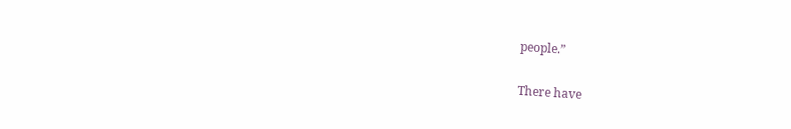people.”

There have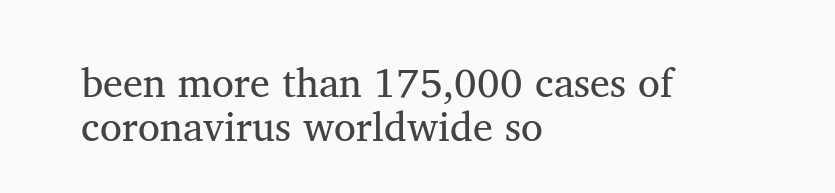been more than 175,000 cases of coronavirus worldwide so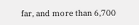far, and more than 6,700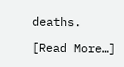deaths.

[Read More…]